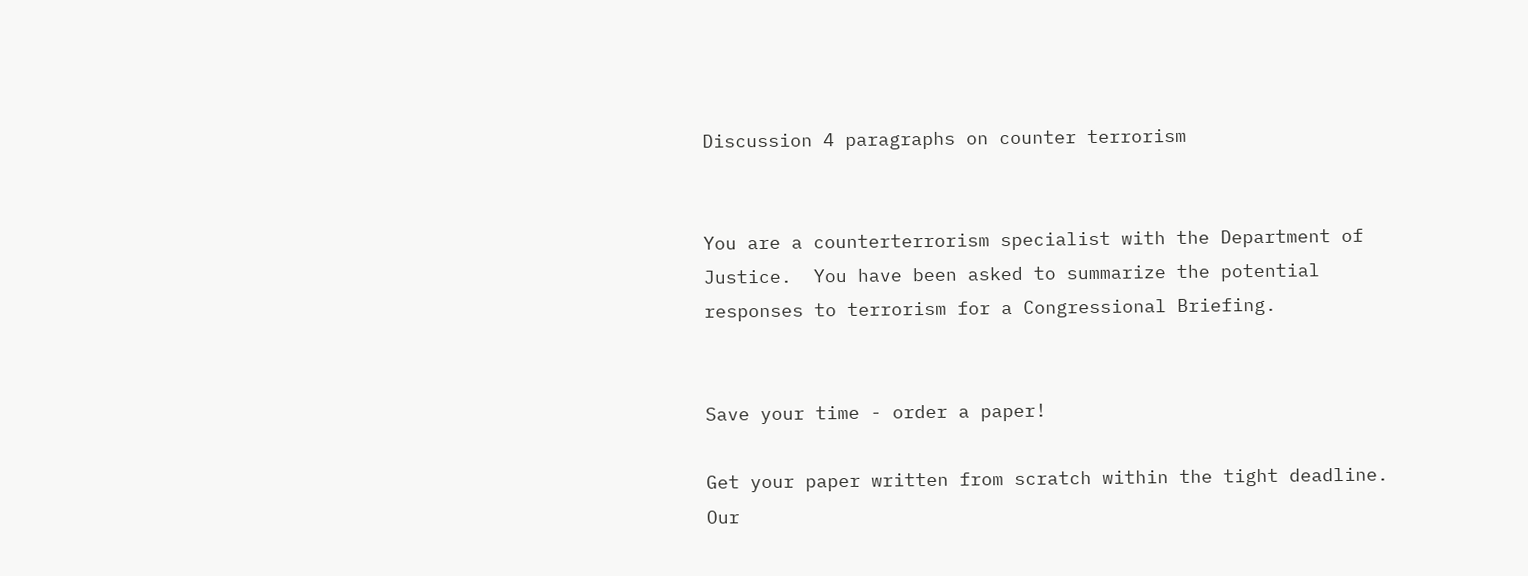Discussion 4 paragraphs on counter terrorism


You are a counterterrorism specialist with the Department of Justice.  You have been asked to summarize the potential responses to terrorism for a Congressional Briefing.


Save your time - order a paper!

Get your paper written from scratch within the tight deadline. Our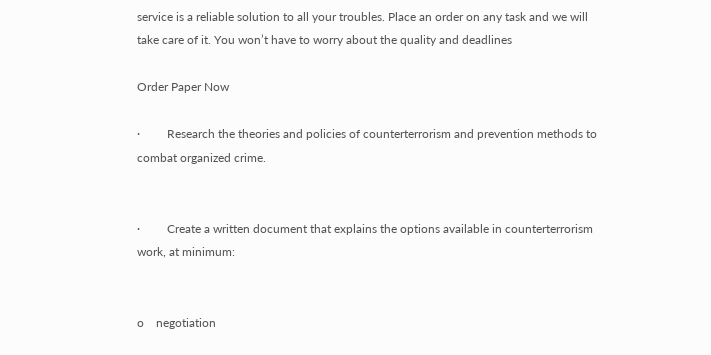service is a reliable solution to all your troubles. Place an order on any task and we will take care of it. You won’t have to worry about the quality and deadlines

Order Paper Now

·         Research the theories and policies of counterterrorism and prevention methods to combat organized crime.


·         Create a written document that explains the options available in counterterrorism work, at minimum:


o    negotiation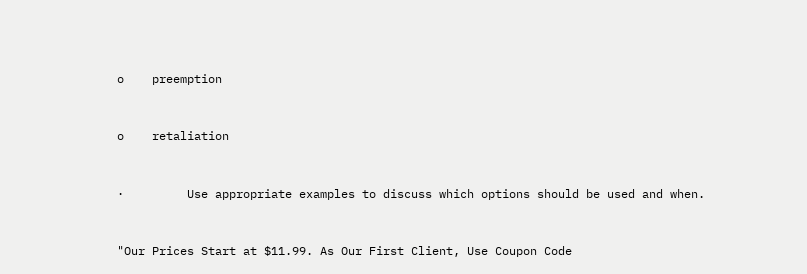o    preemption


o    retaliation


·         Use appropriate examples to discuss which options should be used and when.


"Our Prices Start at $11.99. As Our First Client, Use Coupon Code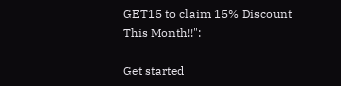GET15 to claim 15% Discount This Month!!":

Get started